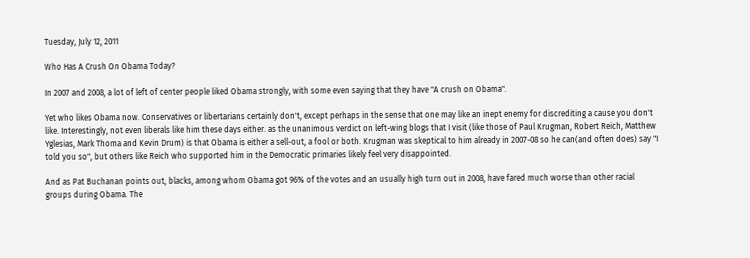Tuesday, July 12, 2011

Who Has A Crush On Obama Today?

In 2007 and 2008, a lot of left of center people liked Obama strongly, with some even saying that they have "A crush on Obama".

Yet who likes Obama now. Conservatives or libertarians certainly don't, except perhaps in the sense that one may like an inept enemy for discrediting a cause you don't like. Interestingly, not even liberals like him these days either. as the unanimous verdict on left-wing blogs that I visit (like those of Paul Krugman, Robert Reich, Matthew Yglesias, Mark Thoma and Kevin Drum) is that Obama is either a sell-out, a fool or both. Krugman was skeptical to him already in 2007-08 so he can(and often does) say "I told you so", but others like Reich who supported him in the Democratic primaries likely feel very disappointed.

And as Pat Buchanan points out, blacks, among whom Obama got 96% of the votes and an usually high turn out in 2008, have fared much worse than other racial groups during Obama. The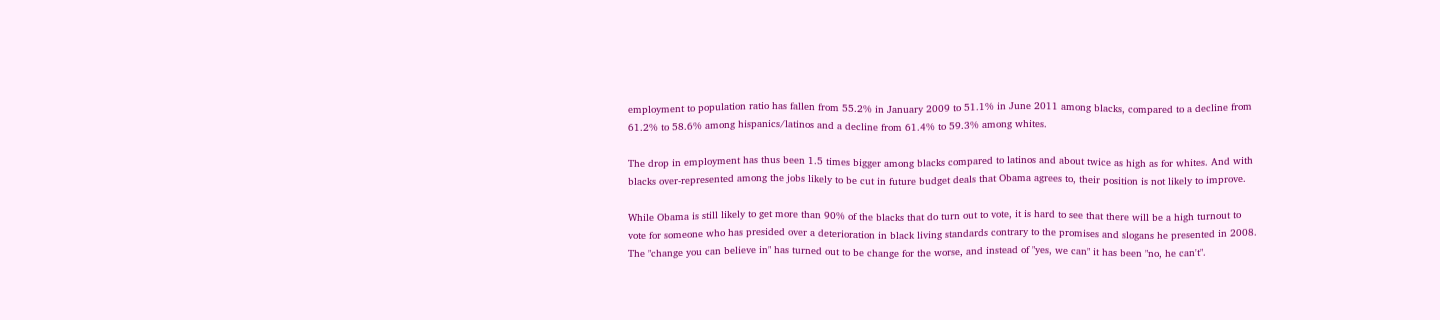employment to population ratio has fallen from 55.2% in January 2009 to 51.1% in June 2011 among blacks, compared to a decline from 61.2% to 58.6% among hispanics/latinos and a decline from 61.4% to 59.3% among whites.

The drop in employment has thus been 1.5 times bigger among blacks compared to latinos and about twice as high as for whites. And with blacks over-represented among the jobs likely to be cut in future budget deals that Obama agrees to, their position is not likely to improve.

While Obama is still likely to get more than 90% of the blacks that do turn out to vote, it is hard to see that there will be a high turnout to vote for someone who has presided over a deterioration in black living standards contrary to the promises and slogans he presented in 2008. The "change you can believe in" has turned out to be change for the worse, and instead of "yes, we can" it has been "no, he can't".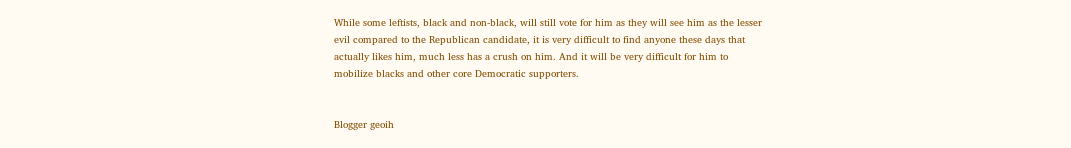While some leftists, black and non-black, will still vote for him as they will see him as the lesser evil compared to the Republican candidate, it is very difficult to find anyone these days that actually likes him, much less has a crush on him. And it will be very difficult for him to mobilize blacks and other core Democratic supporters.


Blogger geoih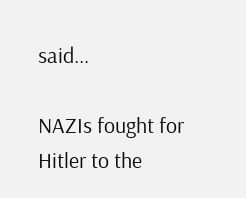said...

NAZIs fought for Hitler to the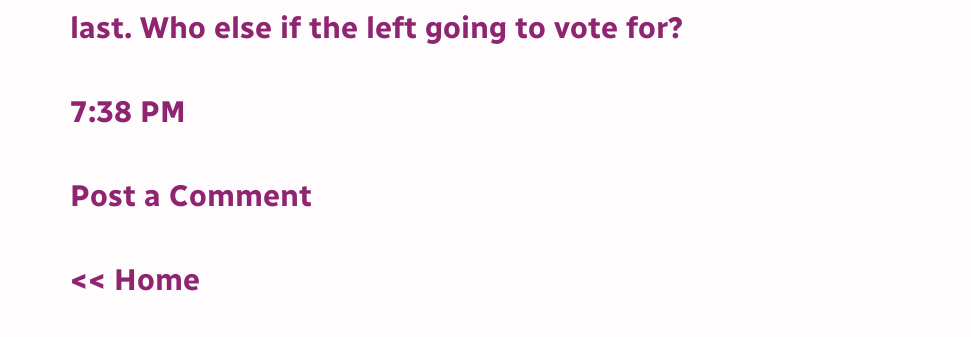last. Who else if the left going to vote for?

7:38 PM

Post a Comment

<< Home